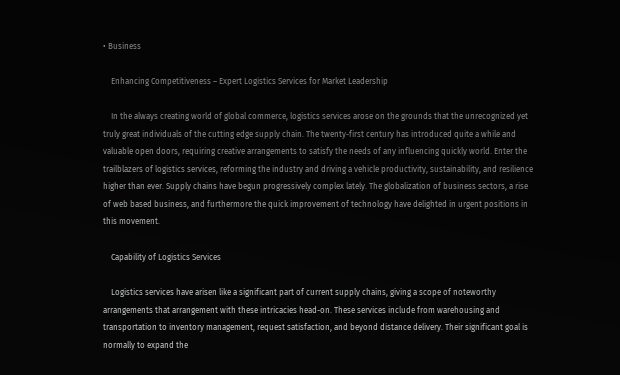• Business

    Enhancing Competitiveness – Expert Logistics Services for Market Leadership

    In the always creating world of global commerce, logistics services arose on the grounds that the unrecognized yet truly great individuals of the cutting edge supply chain. The twenty-first century has introduced quite a while and valuable open doors, requiring creative arrangements to satisfy the needs of any influencing quickly world. Enter the trailblazers of logistics services, reforming the industry and driving a vehicle productivity, sustainability, and resilience higher than ever. Supply chains have begun progressively complex lately. The globalization of business sectors, a rise of web based business, and furthermore the quick improvement of technology have delighted in urgent positions in this movement.

    Capability of Logistics Services

    Logistics services have arisen like a significant part of current supply chains, giving a scope of noteworthy arrangements that arrangement with these intricacies head-on. These services include from warehousing and transportation to inventory management, request satisfaction, and beyond distance delivery. Their significant goal is normally to expand the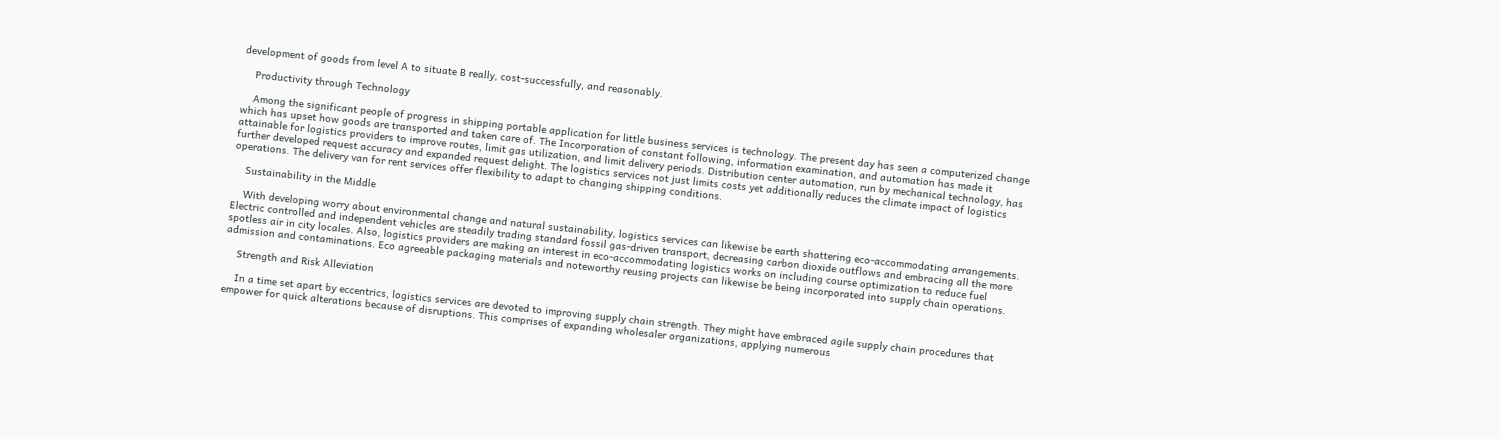development of goods from level A to situate B really, cost-successfully, and reasonably.

    Productivity through Technology

    Among the significant people of progress in shipping portable application for little business services is technology. The present day has seen a computerized change which has upset how goods are transported and taken care of. The Incorporation of constant following, information examination, and automation has made it attainable for logistics providers to improve routes, limit gas utilization, and limit delivery periods. Distribution center automation, run by mechanical technology, has further developed request accuracy and expanded request delight. The logistics services not just limits costs yet additionally reduces the climate impact of logistics operations. The delivery van for rent services offer flexibility to adapt to changing shipping conditions.

    Sustainability in the Middle

    With developing worry about environmental change and natural sustainability, logistics services can likewise be earth shattering eco-accommodating arrangements. Electric controlled and independent vehicles are steadily trading standard fossil gas-driven transport, decreasing carbon dioxide outflows and embracing all the more spotless air in city locales. Also, logistics providers are making an interest in eco-accommodating logistics works on including course optimization to reduce fuel admission and contaminations. Eco agreeable packaging materials and noteworthy reusing projects can likewise be being incorporated into supply chain operations.

    Strength and Risk Alleviation

    In a time set apart by eccentrics, logistics services are devoted to improving supply chain strength. They might have embraced agile supply chain procedures that empower for quick alterations because of disruptions. This comprises of expanding wholesaler organizations, applying numerous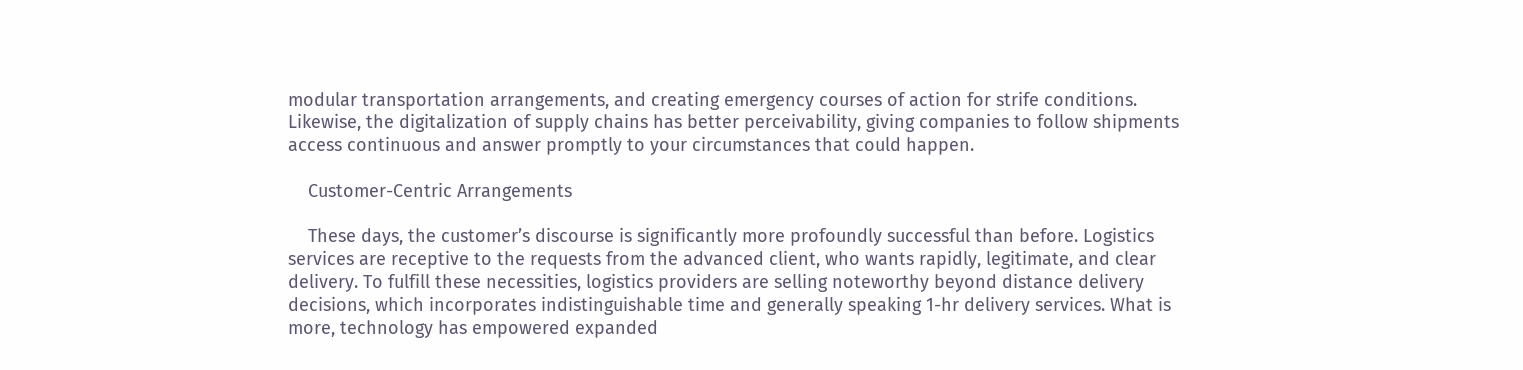modular transportation arrangements, and creating emergency courses of action for strife conditions. Likewise, the digitalization of supply chains has better perceivability, giving companies to follow shipments access continuous and answer promptly to your circumstances that could happen.

    Customer-Centric Arrangements

    These days, the customer’s discourse is significantly more profoundly successful than before. Logistics services are receptive to the requests from the advanced client, who wants rapidly, legitimate, and clear delivery. To fulfill these necessities, logistics providers are selling noteworthy beyond distance delivery decisions, which incorporates indistinguishable time and generally speaking 1-hr delivery services. What is more, technology has empowered expanded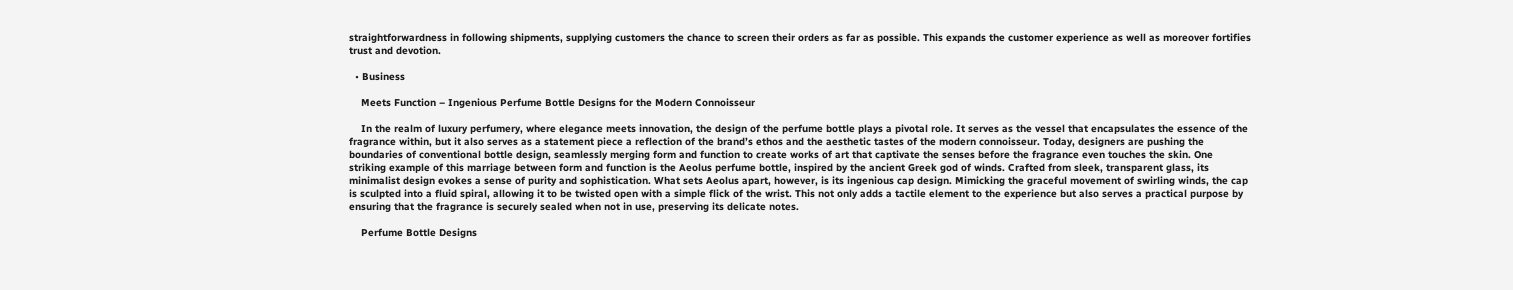straightforwardness in following shipments, supplying customers the chance to screen their orders as far as possible. This expands the customer experience as well as moreover fortifies trust and devotion.

  • Business

    Meets Function – Ingenious Perfume Bottle Designs for the Modern Connoisseur

    In the realm of luxury perfumery, where elegance meets innovation, the design of the perfume bottle plays a pivotal role. It serves as the vessel that encapsulates the essence of the fragrance within, but it also serves as a statement piece a reflection of the brand’s ethos and the aesthetic tastes of the modern connoisseur. Today, designers are pushing the boundaries of conventional bottle design, seamlessly merging form and function to create works of art that captivate the senses before the fragrance even touches the skin. One striking example of this marriage between form and function is the Aeolus perfume bottle, inspired by the ancient Greek god of winds. Crafted from sleek, transparent glass, its minimalist design evokes a sense of purity and sophistication. What sets Aeolus apart, however, is its ingenious cap design. Mimicking the graceful movement of swirling winds, the cap is sculpted into a fluid spiral, allowing it to be twisted open with a simple flick of the wrist. This not only adds a tactile element to the experience but also serves a practical purpose by ensuring that the fragrance is securely sealed when not in use, preserving its delicate notes.

    Perfume Bottle Designs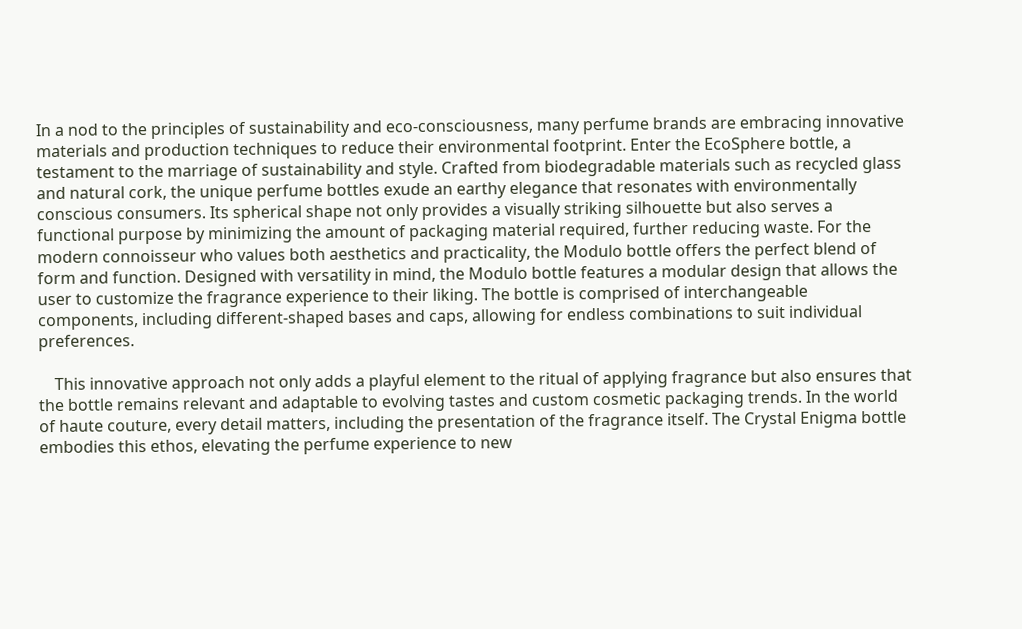In a nod to the principles of sustainability and eco-consciousness, many perfume brands are embracing innovative materials and production techniques to reduce their environmental footprint. Enter the EcoSphere bottle, a testament to the marriage of sustainability and style. Crafted from biodegradable materials such as recycled glass and natural cork, the unique perfume bottles exude an earthy elegance that resonates with environmentally conscious consumers. Its spherical shape not only provides a visually striking silhouette but also serves a functional purpose by minimizing the amount of packaging material required, further reducing waste. For the modern connoisseur who values both aesthetics and practicality, the Modulo bottle offers the perfect blend of form and function. Designed with versatility in mind, the Modulo bottle features a modular design that allows the user to customize the fragrance experience to their liking. The bottle is comprised of interchangeable components, including different-shaped bases and caps, allowing for endless combinations to suit individual preferences.

    This innovative approach not only adds a playful element to the ritual of applying fragrance but also ensures that the bottle remains relevant and adaptable to evolving tastes and custom cosmetic packaging trends. In the world of haute couture, every detail matters, including the presentation of the fragrance itself. The Crystal Enigma bottle embodies this ethos, elevating the perfume experience to new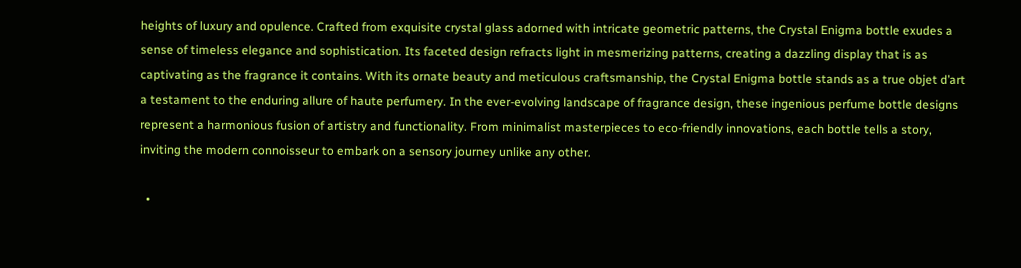heights of luxury and opulence. Crafted from exquisite crystal glass adorned with intricate geometric patterns, the Crystal Enigma bottle exudes a sense of timeless elegance and sophistication. Its faceted design refracts light in mesmerizing patterns, creating a dazzling display that is as captivating as the fragrance it contains. With its ornate beauty and meticulous craftsmanship, the Crystal Enigma bottle stands as a true objet d’art a testament to the enduring allure of haute perfumery. In the ever-evolving landscape of fragrance design, these ingenious perfume bottle designs represent a harmonious fusion of artistry and functionality. From minimalist masterpieces to eco-friendly innovations, each bottle tells a story, inviting the modern connoisseur to embark on a sensory journey unlike any other.

  •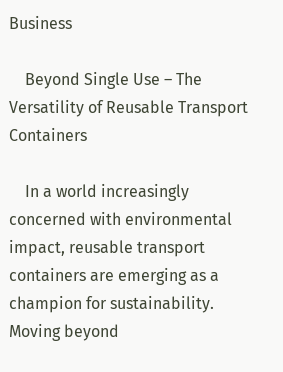Business

    Beyond Single Use – The Versatility of Reusable Transport Containers

    In a world increasingly concerned with environmental impact, reusable transport containers are emerging as a champion for sustainability. Moving beyond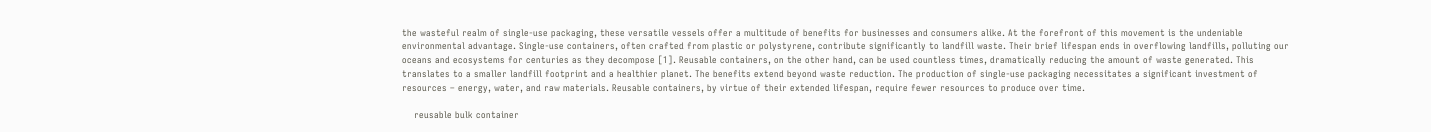the wasteful realm of single-use packaging, these versatile vessels offer a multitude of benefits for businesses and consumers alike. At the forefront of this movement is the undeniable environmental advantage. Single-use containers, often crafted from plastic or polystyrene, contribute significantly to landfill waste. Their brief lifespan ends in overflowing landfills, polluting our oceans and ecosystems for centuries as they decompose [1]. Reusable containers, on the other hand, can be used countless times, dramatically reducing the amount of waste generated. This translates to a smaller landfill footprint and a healthier planet. The benefits extend beyond waste reduction. The production of single-use packaging necessitates a significant investment of resources – energy, water, and raw materials. Reusable containers, by virtue of their extended lifespan, require fewer resources to produce over time.

    reusable bulk container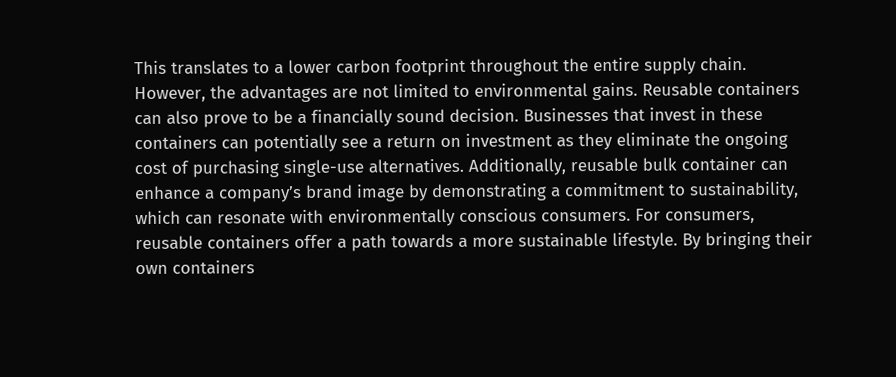This translates to a lower carbon footprint throughout the entire supply chain. However, the advantages are not limited to environmental gains. Reusable containers can also prove to be a financially sound decision. Businesses that invest in these containers can potentially see a return on investment as they eliminate the ongoing cost of purchasing single-use alternatives. Additionally, reusable bulk container can enhance a company’s brand image by demonstrating a commitment to sustainability, which can resonate with environmentally conscious consumers. For consumers, reusable containers offer a path towards a more sustainable lifestyle. By bringing their own containers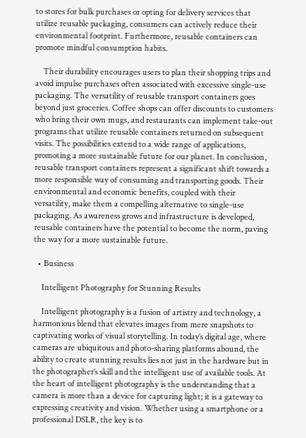to stores for bulk purchases or opting for delivery services that utilize reusable packaging, consumers can actively reduce their environmental footprint. Furthermore, reusable containers can promote mindful consumption habits.

    Their durability encourages users to plan their shopping trips and avoid impulse purchases often associated with excessive single-use packaging. The versatility of reusable transport containers goes beyond just groceries. Coffee shops can offer discounts to customers who bring their own mugs, and restaurants can implement take-out programs that utilize reusable containers returned on subsequent visits. The possibilities extend to a wide range of applications, promoting a more sustainable future for our planet. In conclusion, reusable transport containers represent a significant shift towards a more responsible way of consuming and transporting goods. Their environmental and economic benefits, coupled with their versatility, make them a compelling alternative to single-use packaging. As awareness grows and infrastructure is developed, reusable containers have the potential to become the norm, paving the way for a more sustainable future.

  • Business

    Intelligent Photography for Stunning Results

    Intelligent photography is a fusion of artistry and technology, a harmonious blend that elevates images from mere snapshots to captivating works of visual storytelling. In today’s digital age, where cameras are ubiquitous and photo-sharing platforms abound, the ability to create stunning results lies not just in the hardware but in the photographer’s skill and the intelligent use of available tools. At the heart of intelligent photography is the understanding that a camera is more than a device for capturing light; it is a gateway to expressing creativity and vision. Whether using a smartphone or a professional DSLR, the key is to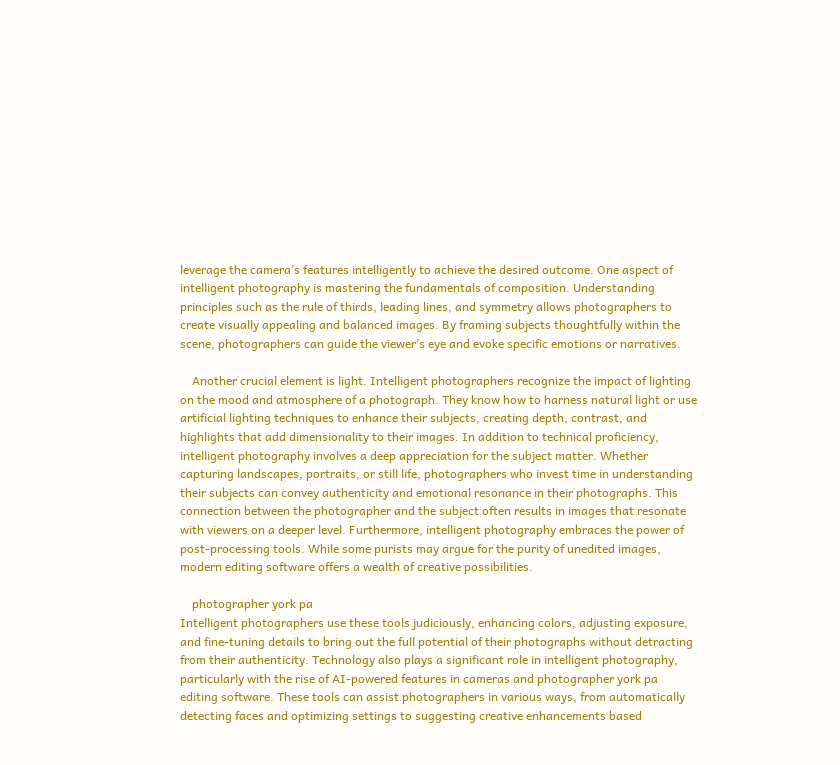leverage the camera’s features intelligently to achieve the desired outcome. One aspect of intelligent photography is mastering the fundamentals of composition. Understanding principles such as the rule of thirds, leading lines, and symmetry allows photographers to create visually appealing and balanced images. By framing subjects thoughtfully within the scene, photographers can guide the viewer’s eye and evoke specific emotions or narratives.

    Another crucial element is light. Intelligent photographers recognize the impact of lighting on the mood and atmosphere of a photograph. They know how to harness natural light or use artificial lighting techniques to enhance their subjects, creating depth, contrast, and highlights that add dimensionality to their images. In addition to technical proficiency, intelligent photography involves a deep appreciation for the subject matter. Whether capturing landscapes, portraits, or still life, photographers who invest time in understanding their subjects can convey authenticity and emotional resonance in their photographs. This connection between the photographer and the subject often results in images that resonate with viewers on a deeper level. Furthermore, intelligent photography embraces the power of post-processing tools. While some purists may argue for the purity of unedited images, modern editing software offers a wealth of creative possibilities.

    photographer york pa
Intelligent photographers use these tools judiciously, enhancing colors, adjusting exposure, and fine-tuning details to bring out the full potential of their photographs without detracting from their authenticity. Technology also plays a significant role in intelligent photography, particularly with the rise of AI-powered features in cameras and photographer york pa editing software. These tools can assist photographers in various ways, from automatically detecting faces and optimizing settings to suggesting creative enhancements based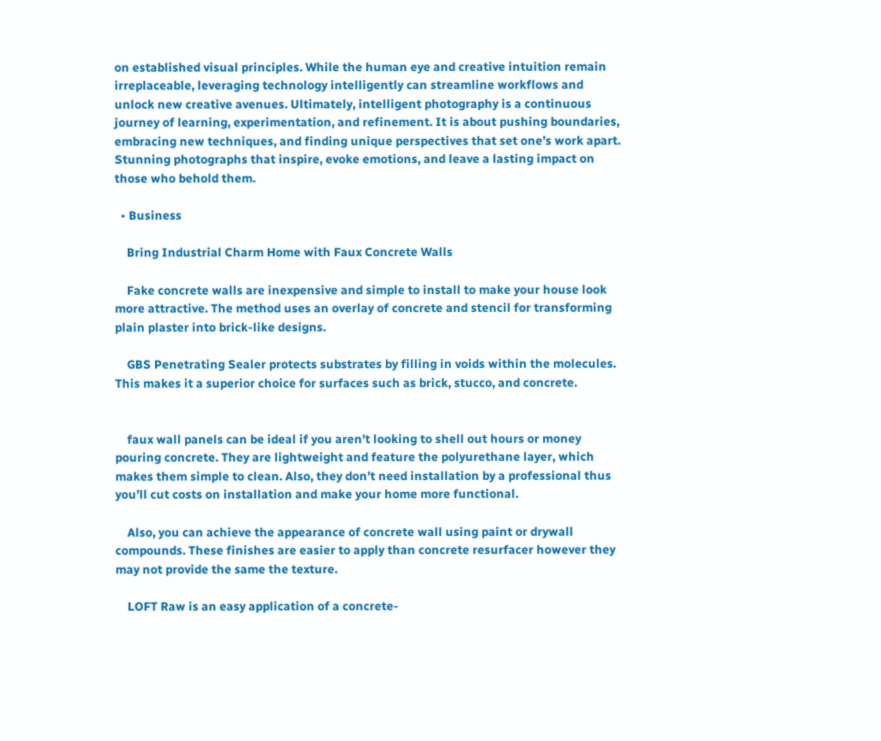on established visual principles. While the human eye and creative intuition remain irreplaceable, leveraging technology intelligently can streamline workflows and unlock new creative avenues. Ultimately, intelligent photography is a continuous journey of learning, experimentation, and refinement. It is about pushing boundaries, embracing new techniques, and finding unique perspectives that set one’s work apart. Stunning photographs that inspire, evoke emotions, and leave a lasting impact on those who behold them.

  • Business

    Bring Industrial Charm Home with Faux Concrete Walls

    Fake concrete walls are inexpensive and simple to install to make your house look more attractive. The method uses an overlay of concrete and stencil for transforming plain plaster into brick-like designs.

    GBS Penetrating Sealer protects substrates by filling in voids within the molecules. This makes it a superior choice for surfaces such as brick, stucco, and concrete.


    faux wall panels can be ideal if you aren’t looking to shell out hours or money pouring concrete. They are lightweight and feature the polyurethane layer, which makes them simple to clean. Also, they don’t need installation by a professional thus you’ll cut costs on installation and make your home more functional.

    Also, you can achieve the appearance of concrete wall using paint or drywall compounds. These finishes are easier to apply than concrete resurfacer however they may not provide the same the texture.

    LOFT Raw is an easy application of a concrete-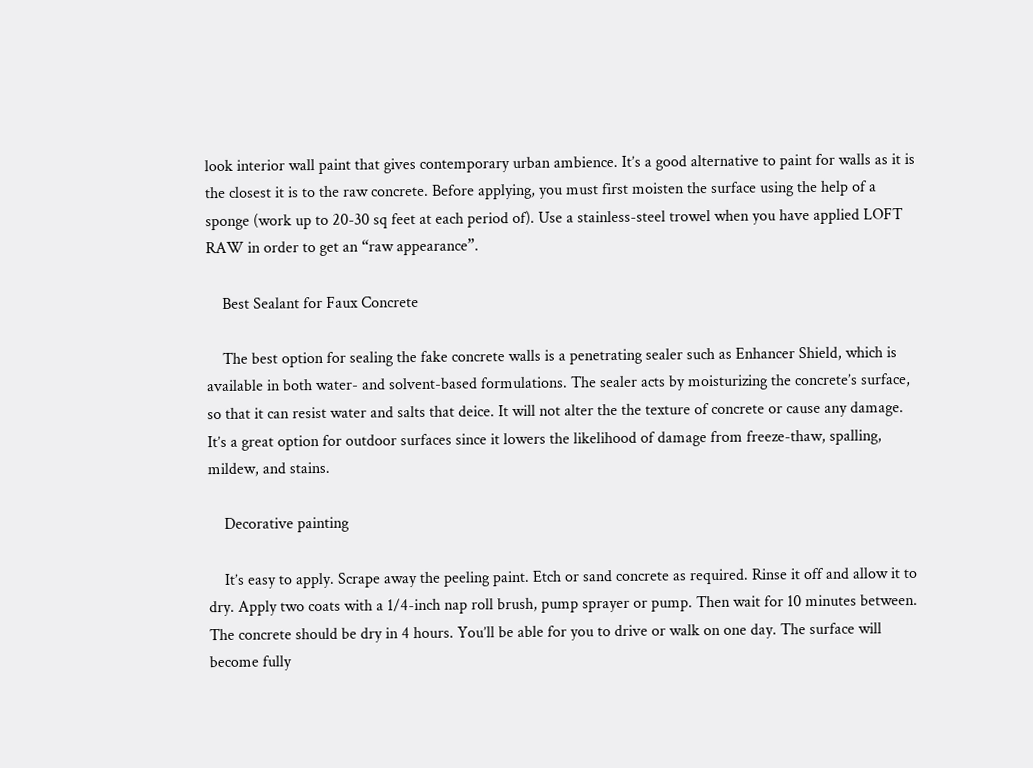look interior wall paint that gives contemporary urban ambience. It’s a good alternative to paint for walls as it is the closest it is to the raw concrete. Before applying, you must first moisten the surface using the help of a sponge (work up to 20-30 sq feet at each period of). Use a stainless-steel trowel when you have applied LOFT RAW in order to get an “raw appearance”.

    Best Sealant for Faux Concrete

    The best option for sealing the fake concrete walls is a penetrating sealer such as Enhancer Shield, which is available in both water- and solvent-based formulations. The sealer acts by moisturizing the concrete’s surface, so that it can resist water and salts that deice. It will not alter the the texture of concrete or cause any damage. It’s a great option for outdoor surfaces since it lowers the likelihood of damage from freeze-thaw, spalling, mildew, and stains.

    Decorative painting

    It’s easy to apply. Scrape away the peeling paint. Etch or sand concrete as required. Rinse it off and allow it to dry. Apply two coats with a 1/4-inch nap roll brush, pump sprayer or pump. Then wait for 10 minutes between. The concrete should be dry in 4 hours. You’ll be able for you to drive or walk on one day. The surface will become fully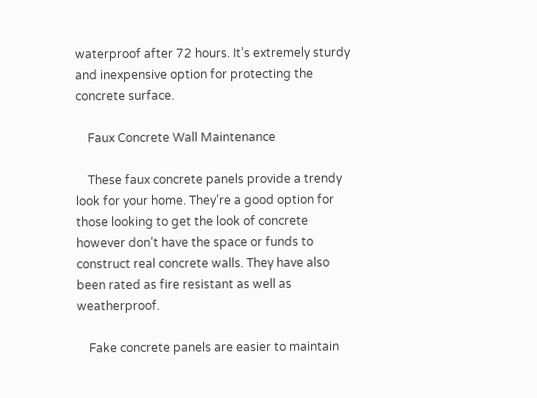waterproof after 72 hours. It’s extremely sturdy and inexpensive option for protecting the concrete surface.

    Faux Concrete Wall Maintenance

    These faux concrete panels provide a trendy look for your home. They’re a good option for those looking to get the look of concrete however don’t have the space or funds to construct real concrete walls. They have also been rated as fire resistant as well as weatherproof.

    Fake concrete panels are easier to maintain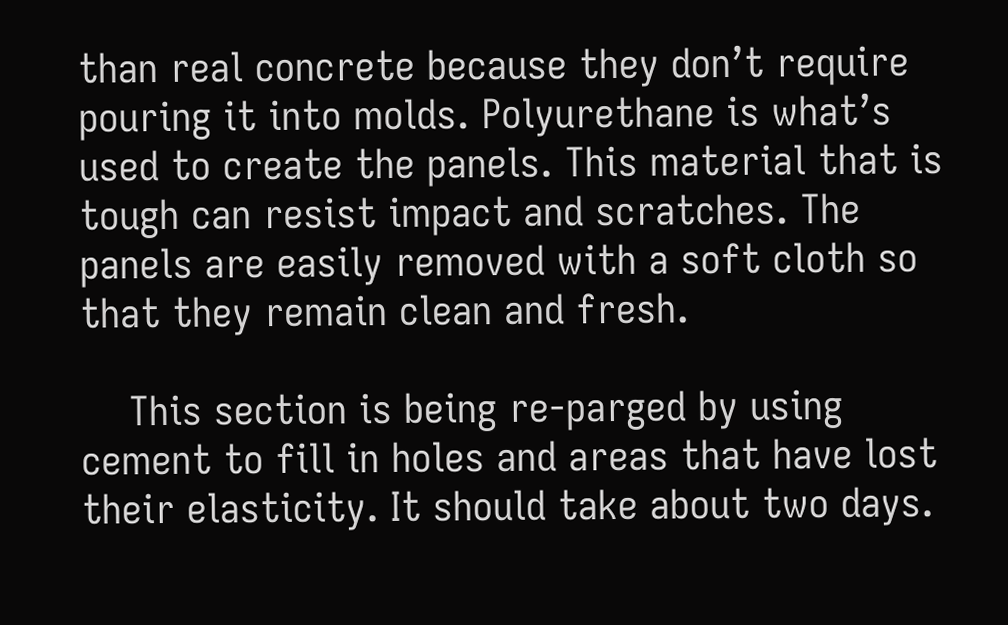than real concrete because they don’t require pouring it into molds. Polyurethane is what’s used to create the panels. This material that is tough can resist impact and scratches. The panels are easily removed with a soft cloth so that they remain clean and fresh.

    This section is being re-parged by using cement to fill in holes and areas that have lost their elasticity. It should take about two days.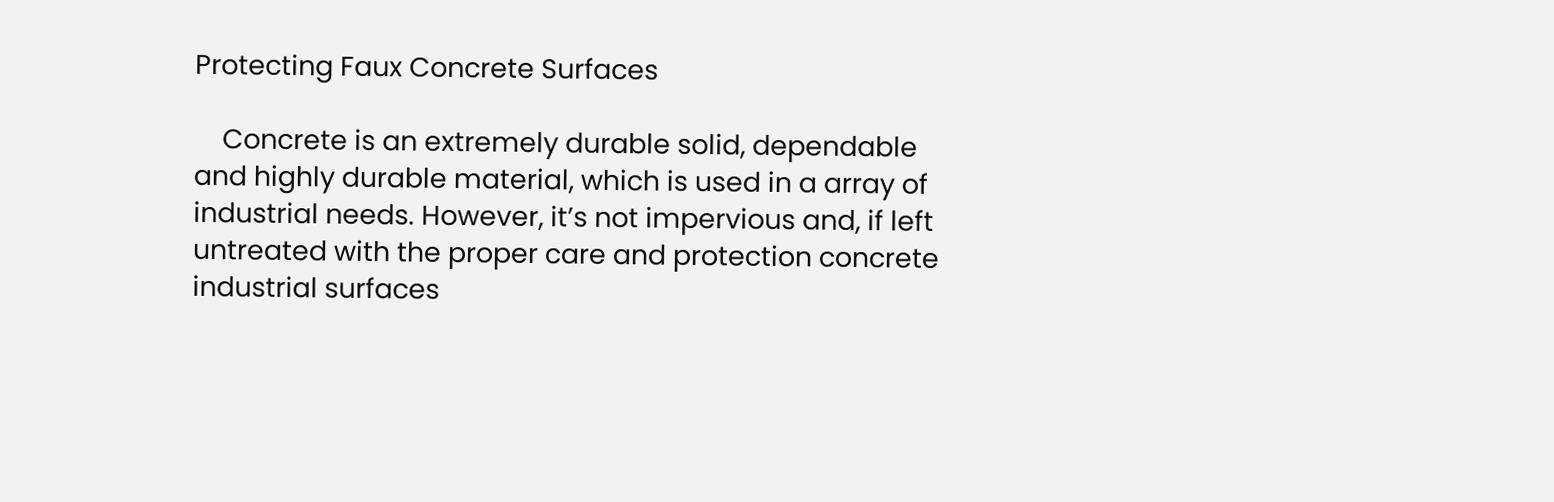Protecting Faux Concrete Surfaces

    Concrete is an extremely durable solid, dependable and highly durable material, which is used in a array of industrial needs. However, it’s not impervious and, if left untreated with the proper care and protection concrete industrial surfaces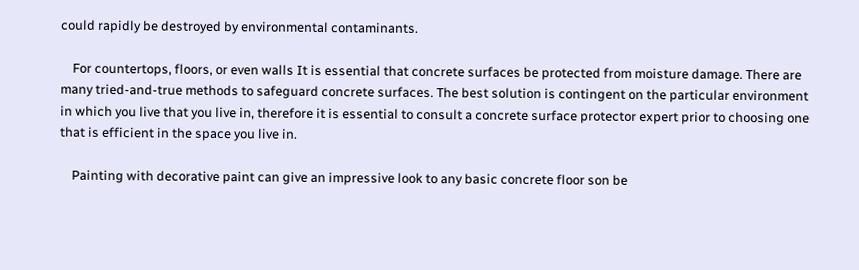could rapidly be destroyed by environmental contaminants.

    For countertops, floors, or even walls It is essential that concrete surfaces be protected from moisture damage. There are many tried-and-true methods to safeguard concrete surfaces. The best solution is contingent on the particular environment in which you live that you live in, therefore it is essential to consult a concrete surface protector expert prior to choosing one that is efficient in the space you live in.

    Painting with decorative paint can give an impressive look to any basic concrete floor son be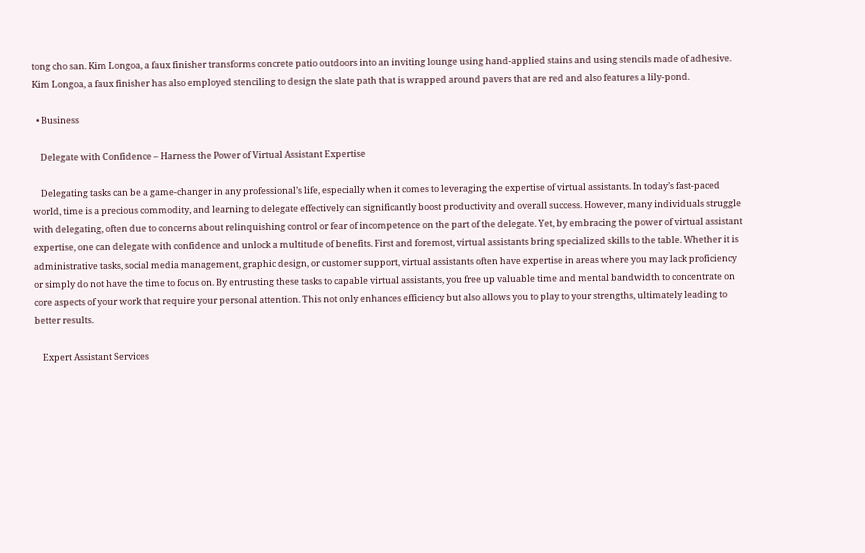tong cho san. Kim Longoa, a faux finisher transforms concrete patio outdoors into an inviting lounge using hand-applied stains and using stencils made of adhesive. Kim Longoa, a faux finisher has also employed stenciling to design the slate path that is wrapped around pavers that are red and also features a lily-pond.

  • Business

    Delegate with Confidence – Harness the Power of Virtual Assistant Expertise

    Delegating tasks can be a game-changer in any professional’s life, especially when it comes to leveraging the expertise of virtual assistants. In today’s fast-paced world, time is a precious commodity, and learning to delegate effectively can significantly boost productivity and overall success. However, many individuals struggle with delegating, often due to concerns about relinquishing control or fear of incompetence on the part of the delegate. Yet, by embracing the power of virtual assistant expertise, one can delegate with confidence and unlock a multitude of benefits. First and foremost, virtual assistants bring specialized skills to the table. Whether it is administrative tasks, social media management, graphic design, or customer support, virtual assistants often have expertise in areas where you may lack proficiency or simply do not have the time to focus on. By entrusting these tasks to capable virtual assistants, you free up valuable time and mental bandwidth to concentrate on core aspects of your work that require your personal attention. This not only enhances efficiency but also allows you to play to your strengths, ultimately leading to better results.

    Expert Assistant Services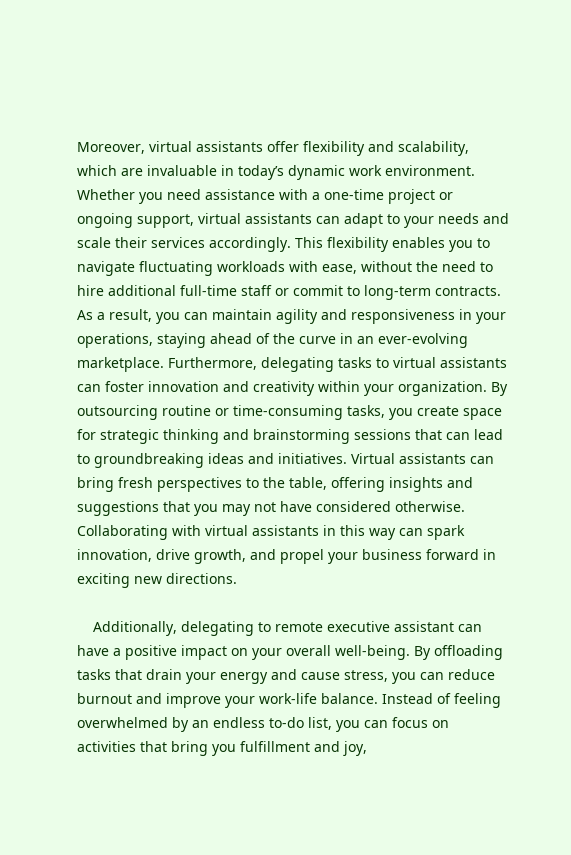Moreover, virtual assistants offer flexibility and scalability, which are invaluable in today’s dynamic work environment. Whether you need assistance with a one-time project or ongoing support, virtual assistants can adapt to your needs and scale their services accordingly. This flexibility enables you to navigate fluctuating workloads with ease, without the need to hire additional full-time staff or commit to long-term contracts. As a result, you can maintain agility and responsiveness in your operations, staying ahead of the curve in an ever-evolving marketplace. Furthermore, delegating tasks to virtual assistants can foster innovation and creativity within your organization. By outsourcing routine or time-consuming tasks, you create space for strategic thinking and brainstorming sessions that can lead to groundbreaking ideas and initiatives. Virtual assistants can bring fresh perspectives to the table, offering insights and suggestions that you may not have considered otherwise. Collaborating with virtual assistants in this way can spark innovation, drive growth, and propel your business forward in exciting new directions.

    Additionally, delegating to remote executive assistant can have a positive impact on your overall well-being. By offloading tasks that drain your energy and cause stress, you can reduce burnout and improve your work-life balance. Instead of feeling overwhelmed by an endless to-do list, you can focus on activities that bring you fulfillment and joy,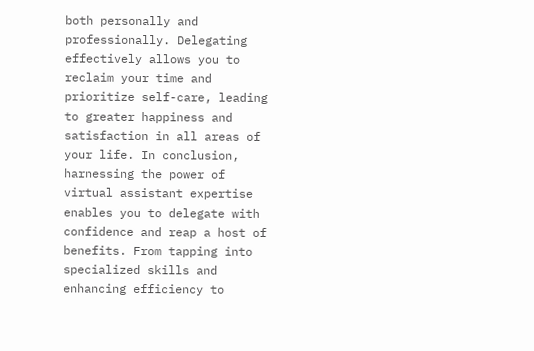both personally and professionally. Delegating effectively allows you to reclaim your time and prioritize self-care, leading to greater happiness and satisfaction in all areas of your life. In conclusion, harnessing the power of virtual assistant expertise enables you to delegate with confidence and reap a host of benefits. From tapping into specialized skills and enhancing efficiency to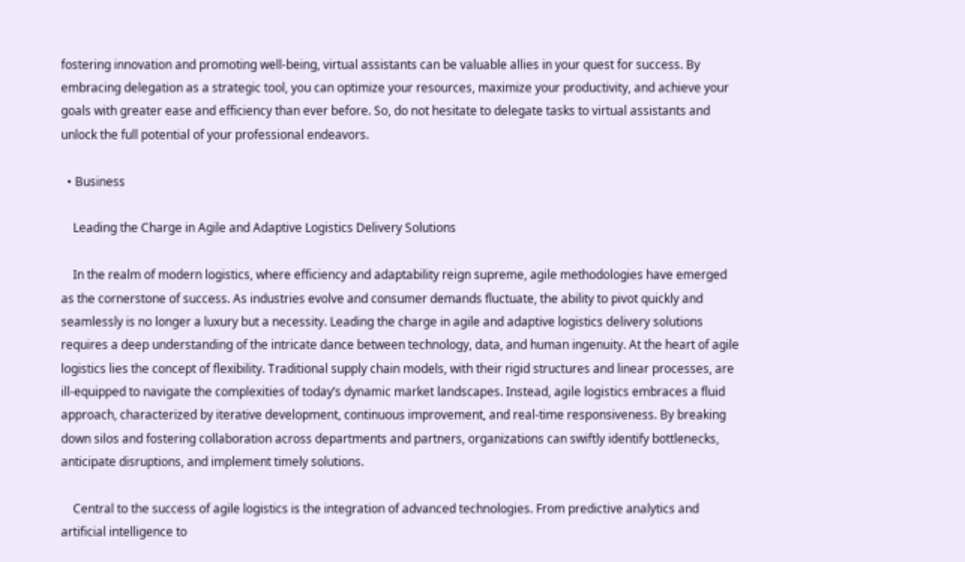fostering innovation and promoting well-being, virtual assistants can be valuable allies in your quest for success. By embracing delegation as a strategic tool, you can optimize your resources, maximize your productivity, and achieve your goals with greater ease and efficiency than ever before. So, do not hesitate to delegate tasks to virtual assistants and unlock the full potential of your professional endeavors.

  • Business

    Leading the Charge in Agile and Adaptive Logistics Delivery Solutions

    In the realm of modern logistics, where efficiency and adaptability reign supreme, agile methodologies have emerged as the cornerstone of success. As industries evolve and consumer demands fluctuate, the ability to pivot quickly and seamlessly is no longer a luxury but a necessity. Leading the charge in agile and adaptive logistics delivery solutions requires a deep understanding of the intricate dance between technology, data, and human ingenuity. At the heart of agile logistics lies the concept of flexibility. Traditional supply chain models, with their rigid structures and linear processes, are ill-equipped to navigate the complexities of today’s dynamic market landscapes. Instead, agile logistics embraces a fluid approach, characterized by iterative development, continuous improvement, and real-time responsiveness. By breaking down silos and fostering collaboration across departments and partners, organizations can swiftly identify bottlenecks, anticipate disruptions, and implement timely solutions.

    Central to the success of agile logistics is the integration of advanced technologies. From predictive analytics and artificial intelligence to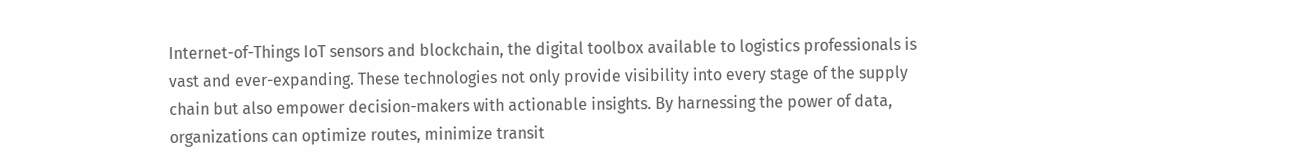Internet-of-Things IoT sensors and blockchain, the digital toolbox available to logistics professionals is vast and ever-expanding. These technologies not only provide visibility into every stage of the supply chain but also empower decision-makers with actionable insights. By harnessing the power of data, organizations can optimize routes, minimize transit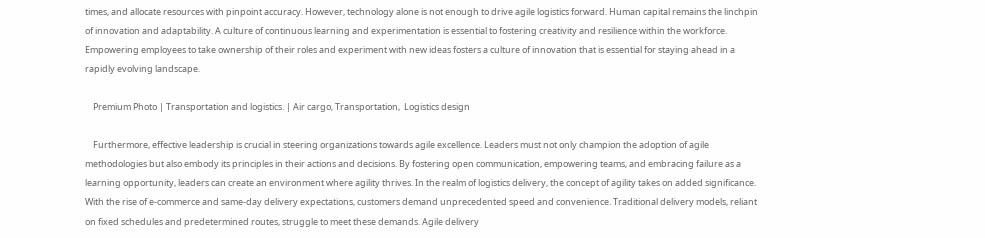times, and allocate resources with pinpoint accuracy. However, technology alone is not enough to drive agile logistics forward. Human capital remains the linchpin of innovation and adaptability. A culture of continuous learning and experimentation is essential to fostering creativity and resilience within the workforce. Empowering employees to take ownership of their roles and experiment with new ideas fosters a culture of innovation that is essential for staying ahead in a rapidly evolving landscape.

    Premium Photo | Transportation and logistics. | Air cargo, Transportation,  Logistics design

    Furthermore, effective leadership is crucial in steering organizations towards agile excellence. Leaders must not only champion the adoption of agile methodologies but also embody its principles in their actions and decisions. By fostering open communication, empowering teams, and embracing failure as a learning opportunity, leaders can create an environment where agility thrives. In the realm of logistics delivery, the concept of agility takes on added significance. With the rise of e-commerce and same-day delivery expectations, customers demand unprecedented speed and convenience. Traditional delivery models, reliant on fixed schedules and predetermined routes, struggle to meet these demands. Agile delivery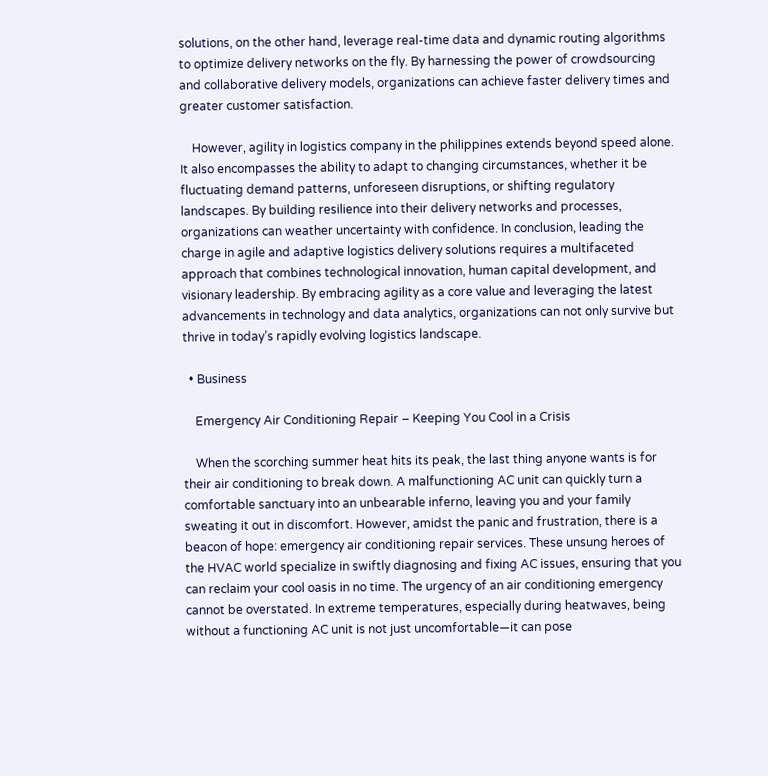solutions, on the other hand, leverage real-time data and dynamic routing algorithms to optimize delivery networks on the fly. By harnessing the power of crowdsourcing and collaborative delivery models, organizations can achieve faster delivery times and greater customer satisfaction.

    However, agility in logistics company in the philippines extends beyond speed alone. It also encompasses the ability to adapt to changing circumstances, whether it be fluctuating demand patterns, unforeseen disruptions, or shifting regulatory landscapes. By building resilience into their delivery networks and processes, organizations can weather uncertainty with confidence. In conclusion, leading the charge in agile and adaptive logistics delivery solutions requires a multifaceted approach that combines technological innovation, human capital development, and visionary leadership. By embracing agility as a core value and leveraging the latest advancements in technology and data analytics, organizations can not only survive but thrive in today’s rapidly evolving logistics landscape.

  • Business

    Emergency Air Conditioning Repair – Keeping You Cool in a Crisis

    When the scorching summer heat hits its peak, the last thing anyone wants is for their air conditioning to break down. A malfunctioning AC unit can quickly turn a comfortable sanctuary into an unbearable inferno, leaving you and your family sweating it out in discomfort. However, amidst the panic and frustration, there is a beacon of hope: emergency air conditioning repair services. These unsung heroes of the HVAC world specialize in swiftly diagnosing and fixing AC issues, ensuring that you can reclaim your cool oasis in no time. The urgency of an air conditioning emergency cannot be overstated. In extreme temperatures, especially during heatwaves, being without a functioning AC unit is not just uncomfortable—it can pose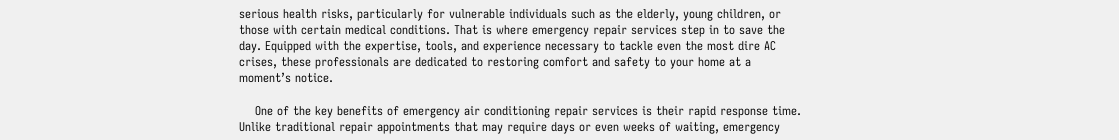serious health risks, particularly for vulnerable individuals such as the elderly, young children, or those with certain medical conditions. That is where emergency repair services step in to save the day. Equipped with the expertise, tools, and experience necessary to tackle even the most dire AC crises, these professionals are dedicated to restoring comfort and safety to your home at a moment’s notice.

    One of the key benefits of emergency air conditioning repair services is their rapid response time. Unlike traditional repair appointments that may require days or even weeks of waiting, emergency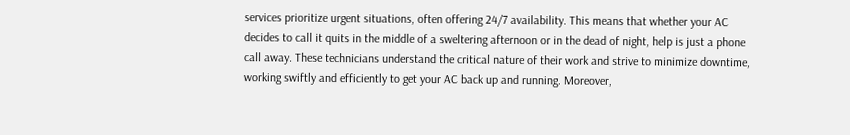services prioritize urgent situations, often offering 24/7 availability. This means that whether your AC decides to call it quits in the middle of a sweltering afternoon or in the dead of night, help is just a phone call away. These technicians understand the critical nature of their work and strive to minimize downtime, working swiftly and efficiently to get your AC back up and running. Moreover,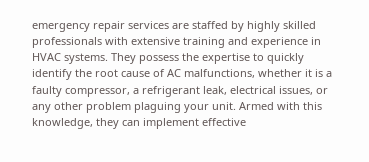emergency repair services are staffed by highly skilled professionals with extensive training and experience in HVAC systems. They possess the expertise to quickly identify the root cause of AC malfunctions, whether it is a faulty compressor, a refrigerant leak, electrical issues, or any other problem plaguing your unit. Armed with this knowledge, they can implement effective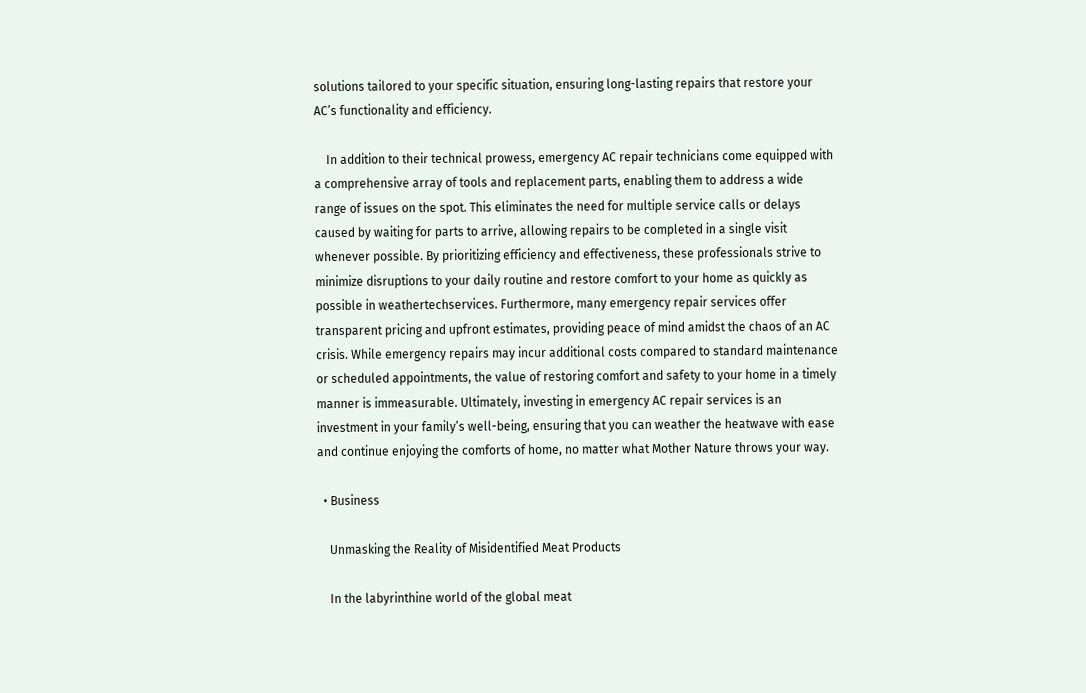solutions tailored to your specific situation, ensuring long-lasting repairs that restore your AC’s functionality and efficiency.

    In addition to their technical prowess, emergency AC repair technicians come equipped with a comprehensive array of tools and replacement parts, enabling them to address a wide range of issues on the spot. This eliminates the need for multiple service calls or delays caused by waiting for parts to arrive, allowing repairs to be completed in a single visit whenever possible. By prioritizing efficiency and effectiveness, these professionals strive to minimize disruptions to your daily routine and restore comfort to your home as quickly as possible in weathertechservices. Furthermore, many emergency repair services offer transparent pricing and upfront estimates, providing peace of mind amidst the chaos of an AC crisis. While emergency repairs may incur additional costs compared to standard maintenance or scheduled appointments, the value of restoring comfort and safety to your home in a timely manner is immeasurable. Ultimately, investing in emergency AC repair services is an investment in your family’s well-being, ensuring that you can weather the heatwave with ease and continue enjoying the comforts of home, no matter what Mother Nature throws your way.

  • Business

    Unmasking the Reality of Misidentified Meat Products

    In the labyrinthine world of the global meat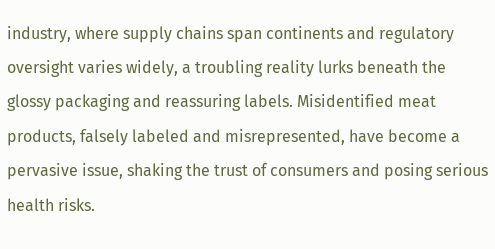industry, where supply chains span continents and regulatory oversight varies widely, a troubling reality lurks beneath the glossy packaging and reassuring labels. Misidentified meat products, falsely labeled and misrepresented, have become a pervasive issue, shaking the trust of consumers and posing serious health risks.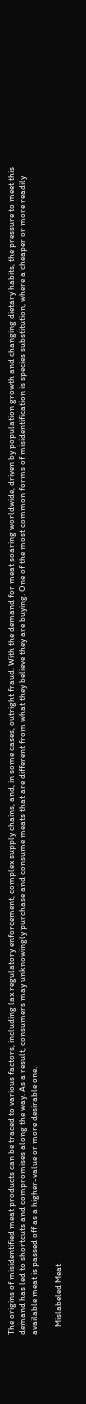The origins of misidentified meat products can be traced to various factors, including lax regulatory enforcement, complex supply chains, and, in some cases, outright fraud. With the demand for meat soaring worldwide, driven by population growth and changing dietary habits, the pressure to meet this demand has led to shortcuts and compromises along the way. As a result, consumers may unknowingly purchase and consume meats that are different from what they believe they are buying. One of the most common forms of misidentification is species substitution, where a cheaper or more readily available meat is passed off as a higher-value or more desirable one.

    Mislabeled Meat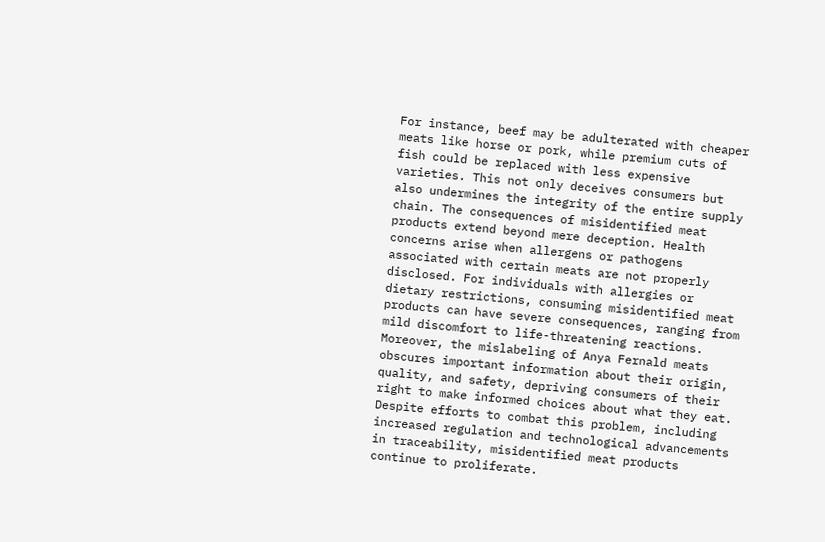For instance, beef may be adulterated with cheaper meats like horse or pork, while premium cuts of fish could be replaced with less expensive varieties. This not only deceives consumers but also undermines the integrity of the entire supply chain. The consequences of misidentified meat products extend beyond mere deception. Health concerns arise when allergens or pathogens associated with certain meats are not properly disclosed. For individuals with allergies or dietary restrictions, consuming misidentified meat products can have severe consequences, ranging from mild discomfort to life-threatening reactions. Moreover, the mislabeling of Anya Fernald meats obscures important information about their origin, quality, and safety, depriving consumers of their right to make informed choices about what they eat. Despite efforts to combat this problem, including increased regulation and technological advancements in traceability, misidentified meat products continue to proliferate.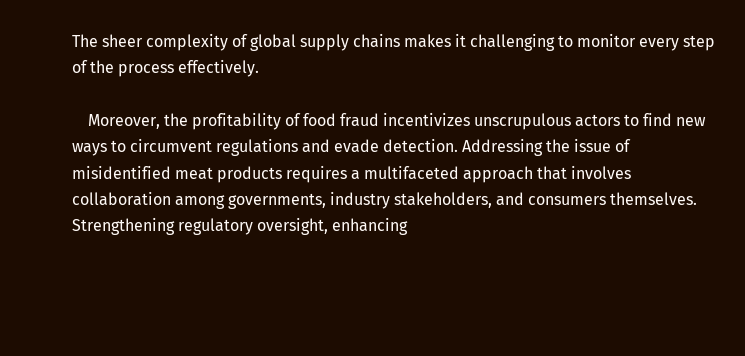The sheer complexity of global supply chains makes it challenging to monitor every step of the process effectively.

    Moreover, the profitability of food fraud incentivizes unscrupulous actors to find new ways to circumvent regulations and evade detection. Addressing the issue of misidentified meat products requires a multifaceted approach that involves collaboration among governments, industry stakeholders, and consumers themselves. Strengthening regulatory oversight, enhancing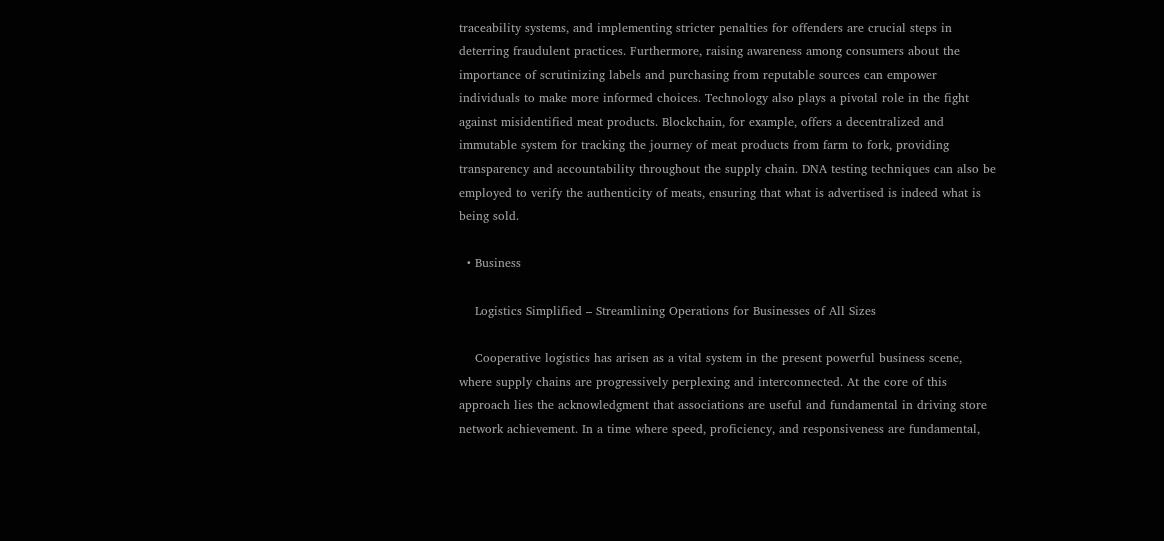traceability systems, and implementing stricter penalties for offenders are crucial steps in deterring fraudulent practices. Furthermore, raising awareness among consumers about the importance of scrutinizing labels and purchasing from reputable sources can empower individuals to make more informed choices. Technology also plays a pivotal role in the fight against misidentified meat products. Blockchain, for example, offers a decentralized and immutable system for tracking the journey of meat products from farm to fork, providing transparency and accountability throughout the supply chain. DNA testing techniques can also be employed to verify the authenticity of meats, ensuring that what is advertised is indeed what is being sold.

  • Business

    Logistics Simplified – Streamlining Operations for Businesses of All Sizes

    Cooperative logistics has arisen as a vital system in the present powerful business scene, where supply chains are progressively perplexing and interconnected. At the core of this approach lies the acknowledgment that associations are useful and fundamental in driving store network achievement. In a time where speed, proficiency, and responsiveness are fundamental,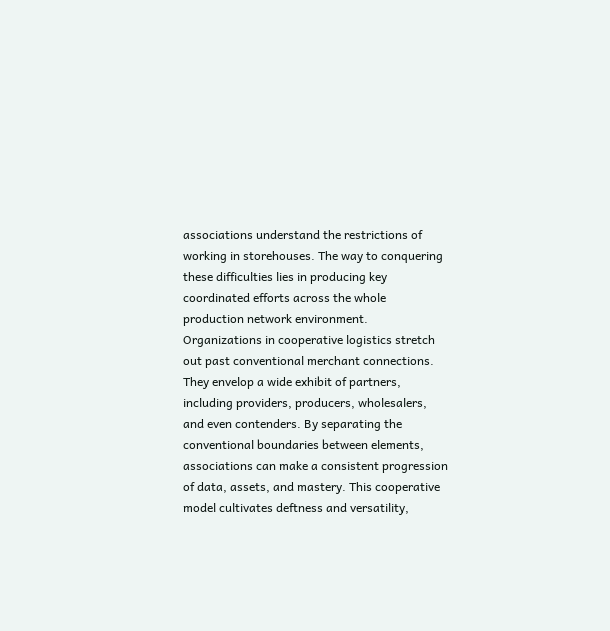associations understand the restrictions of working in storehouses. The way to conquering these difficulties lies in producing key coordinated efforts across the whole production network environment. Organizations in cooperative logistics stretch out past conventional merchant connections. They envelop a wide exhibit of partners, including providers, producers, wholesalers, and even contenders. By separating the conventional boundaries between elements, associations can make a consistent progression of data, assets, and mastery. This cooperative model cultivates deftness and versatility,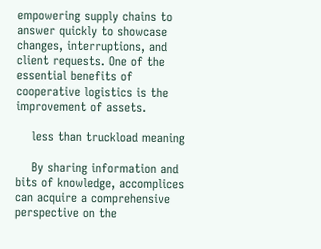empowering supply chains to answer quickly to showcase changes, interruptions, and client requests. One of the essential benefits of cooperative logistics is the improvement of assets.

    less than truckload meaning

    By sharing information and bits of knowledge, accomplices can acquire a comprehensive perspective on the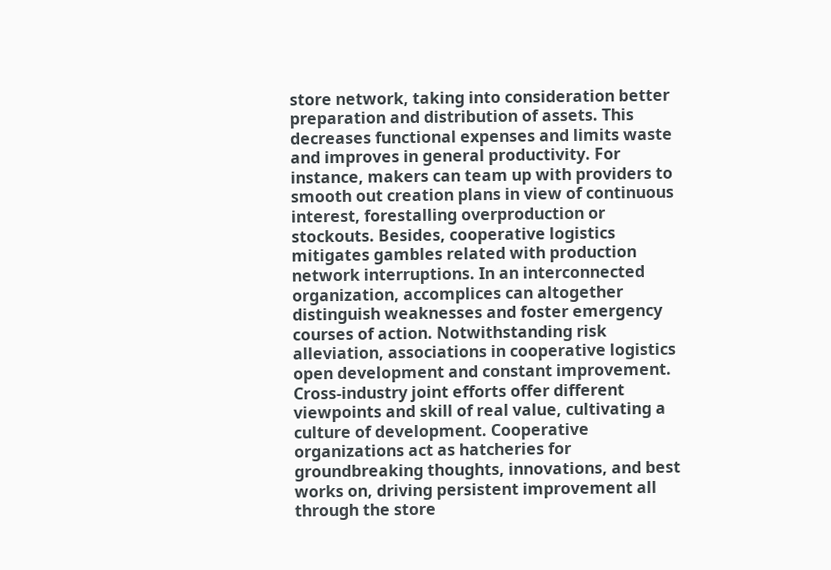store network, taking into consideration better preparation and distribution of assets. This decreases functional expenses and limits waste and improves in general productivity. For instance, makers can team up with providers to smooth out creation plans in view of continuous interest, forestalling overproduction or stockouts. Besides, cooperative logistics mitigates gambles related with production network interruptions. In an interconnected organization, accomplices can altogether distinguish weaknesses and foster emergency courses of action. Notwithstanding risk alleviation, associations in cooperative logistics open development and constant improvement. Cross-industry joint efforts offer different viewpoints and skill of real value, cultivating a culture of development. Cooperative organizations act as hatcheries for groundbreaking thoughts, innovations, and best works on, driving persistent improvement all through the store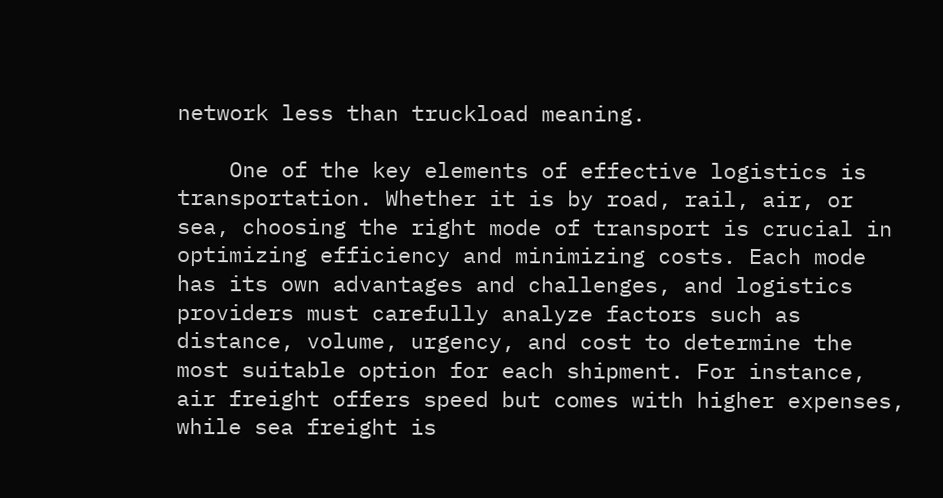network less than truckload meaning.

    One of the key elements of effective logistics is transportation. Whether it is by road, rail, air, or sea, choosing the right mode of transport is crucial in optimizing efficiency and minimizing costs. Each mode has its own advantages and challenges, and logistics providers must carefully analyze factors such as distance, volume, urgency, and cost to determine the most suitable option for each shipment. For instance, air freight offers speed but comes with higher expenses, while sea freight is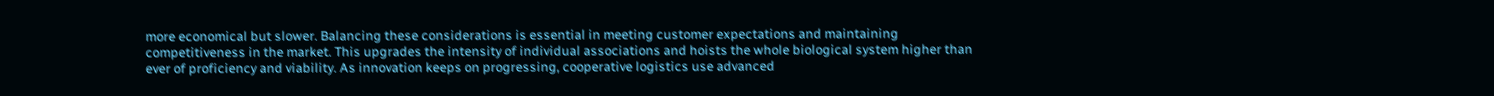more economical but slower. Balancing these considerations is essential in meeting customer expectations and maintaining competitiveness in the market. This upgrades the intensity of individual associations and hoists the whole biological system higher than ever of proficiency and viability. As innovation keeps on progressing, cooperative logistics use advanced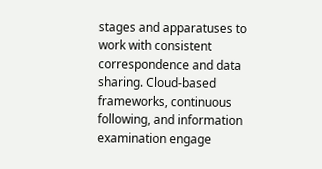stages and apparatuses to work with consistent correspondence and data sharing. Cloud-based frameworks, continuous following, and information examination engage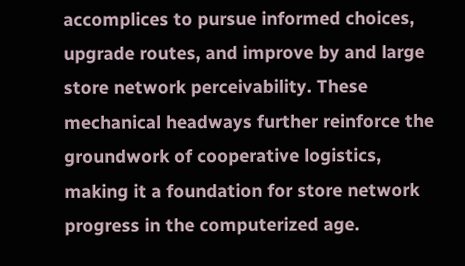accomplices to pursue informed choices, upgrade routes, and improve by and large store network perceivability. These mechanical headways further reinforce the groundwork of cooperative logistics, making it a foundation for store network progress in the computerized age.